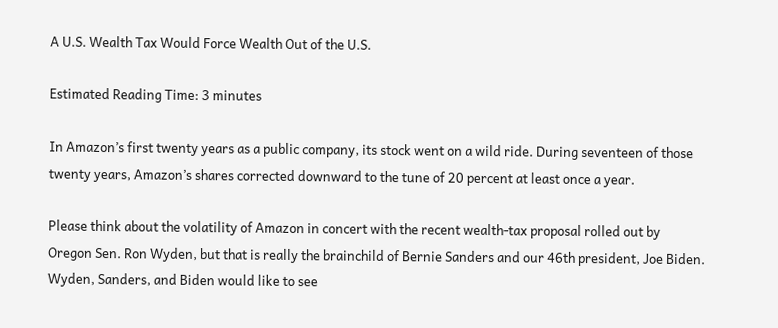A U.S. Wealth Tax Would Force Wealth Out of the U.S.

Estimated Reading Time: 3 minutes

In Amazon’s first twenty years as a public company, its stock went on a wild ride. During seventeen of those twenty years, Amazon’s shares corrected downward to the tune of 20 percent at least once a year.

Please think about the volatility of Amazon in concert with the recent wealth-tax proposal rolled out by Oregon Sen. Ron Wyden, but that is really the brainchild of Bernie Sanders and our 46th president, Joe Biden. Wyden, Sanders, and Biden would like to see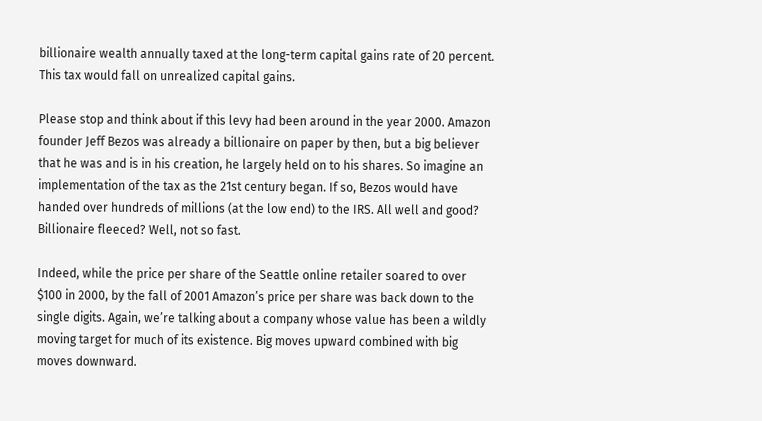billionaire wealth annually taxed at the long-term capital gains rate of 20 percent. This tax would fall on unrealized capital gains.

Please stop and think about if this levy had been around in the year 2000. Amazon founder Jeff Bezos was already a billionaire on paper by then, but a big believer that he was and is in his creation, he largely held on to his shares. So imagine an implementation of the tax as the 21st century began. If so, Bezos would have handed over hundreds of millions (at the low end) to the IRS. All well and good? Billionaire fleeced? Well, not so fast.

Indeed, while the price per share of the Seattle online retailer soared to over $100 in 2000, by the fall of 2001 Amazon’s price per share was back down to the single digits. Again, we’re talking about a company whose value has been a wildly moving target for much of its existence. Big moves upward combined with big moves downward.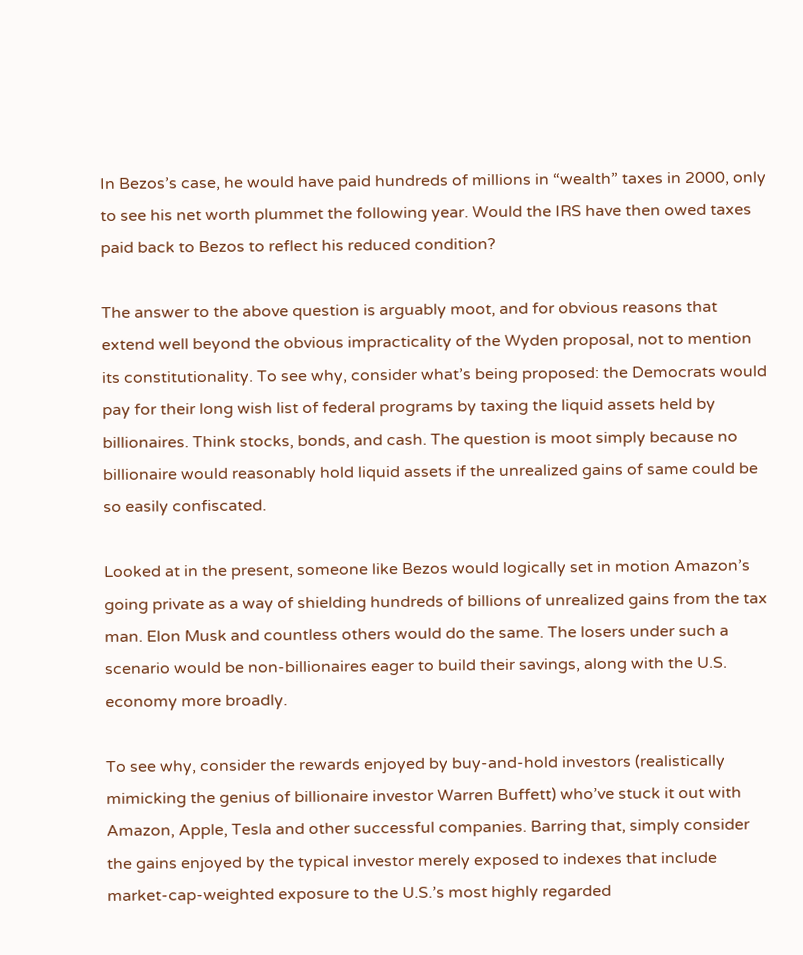In Bezos’s case, he would have paid hundreds of millions in “wealth” taxes in 2000, only to see his net worth plummet the following year. Would the IRS have then owed taxes paid back to Bezos to reflect his reduced condition?

The answer to the above question is arguably moot, and for obvious reasons that extend well beyond the obvious impracticality of the Wyden proposal, not to mention its constitutionality. To see why, consider what’s being proposed: the Democrats would pay for their long wish list of federal programs by taxing the liquid assets held by billionaires. Think stocks, bonds, and cash. The question is moot simply because no billionaire would reasonably hold liquid assets if the unrealized gains of same could be so easily confiscated.

Looked at in the present, someone like Bezos would logically set in motion Amazon’s going private as a way of shielding hundreds of billions of unrealized gains from the tax man. Elon Musk and countless others would do the same. The losers under such a scenario would be non-billionaires eager to build their savings, along with the U.S. economy more broadly.

To see why, consider the rewards enjoyed by buy-and-hold investors (realistically mimicking the genius of billionaire investor Warren Buffett) who’ve stuck it out with Amazon, Apple, Tesla and other successful companies. Barring that, simply consider the gains enjoyed by the typical investor merely exposed to indexes that include market-cap-weighted exposure to the U.S.’s most highly regarded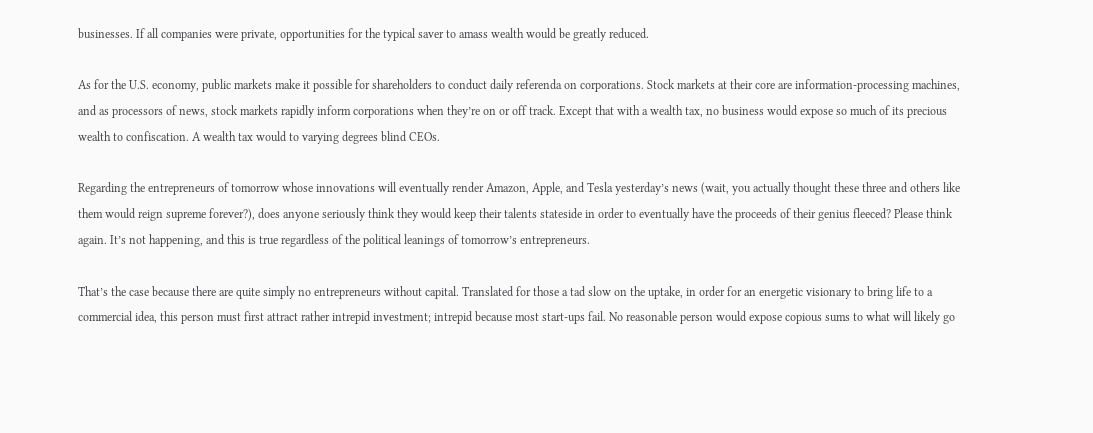businesses. If all companies were private, opportunities for the typical saver to amass wealth would be greatly reduced.

As for the U.S. economy, public markets make it possible for shareholders to conduct daily referenda on corporations. Stock markets at their core are information-processing machines, and as processors of news, stock markets rapidly inform corporations when they’re on or off track. Except that with a wealth tax, no business would expose so much of its precious wealth to confiscation. A wealth tax would to varying degrees blind CEOs.

Regarding the entrepreneurs of tomorrow whose innovations will eventually render Amazon, Apple, and Tesla yesterday’s news (wait, you actually thought these three and others like them would reign supreme forever?), does anyone seriously think they would keep their talents stateside in order to eventually have the proceeds of their genius fleeced? Please think again. It’s not happening, and this is true regardless of the political leanings of tomorrow’s entrepreneurs.

That’s the case because there are quite simply no entrepreneurs without capital. Translated for those a tad slow on the uptake, in order for an energetic visionary to bring life to a commercial idea, this person must first attract rather intrepid investment; intrepid because most start-ups fail. No reasonable person would expose copious sums to what will likely go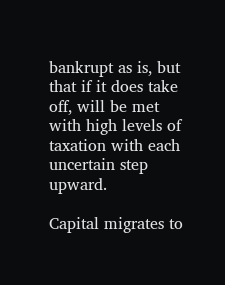bankrupt as is, but that if it does take off, will be met with high levels of taxation with each uncertain step upward.

Capital migrates to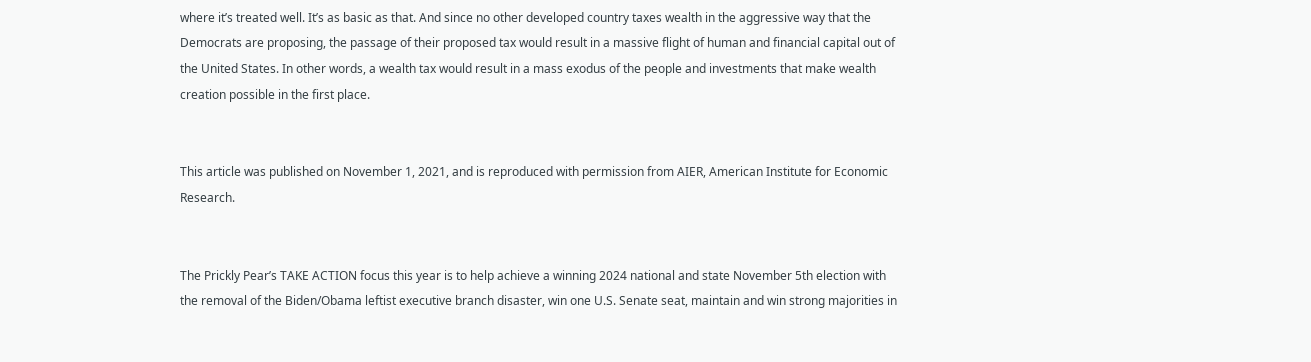where it’s treated well. It’s as basic as that. And since no other developed country taxes wealth in the aggressive way that the Democrats are proposing, the passage of their proposed tax would result in a massive flight of human and financial capital out of the United States. In other words, a wealth tax would result in a mass exodus of the people and investments that make wealth creation possible in the first place.


This article was published on November 1, 2021, and is reproduced with permission from AIER, American Institute for Economic Research.


The Prickly Pear’s TAKE ACTION focus this year is to help achieve a winning 2024 national and state November 5th election with the removal of the Biden/Obama leftist executive branch disaster, win one U.S. Senate seat, maintain and win strong majorities in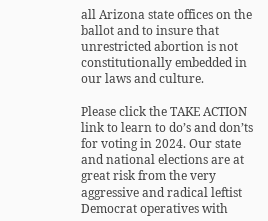all Arizona state offices on the ballot and to insure that unrestricted abortion is not constitutionally embedded in our laws and culture.

Please click the TAKE ACTION link to learn to do’s and don’ts for voting in 2024. Our state and national elections are at great risk from the very aggressive and radical leftist Democrat operatives with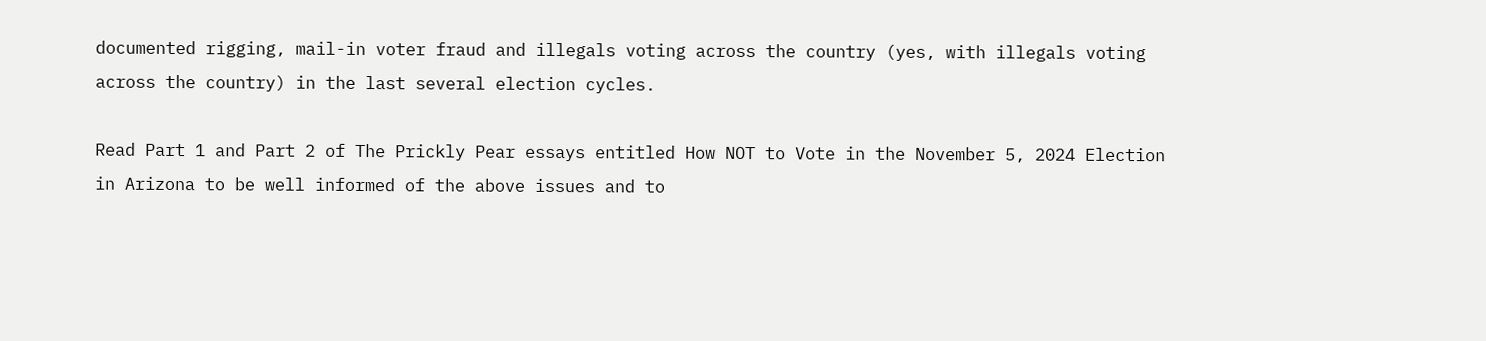documented rigging, mail-in voter fraud and illegals voting across the country (yes, with illegals voting across the country) in the last several election cycles.

Read Part 1 and Part 2 of The Prickly Pear essays entitled How NOT to Vote in the November 5, 2024 Election in Arizona to be well informed of the above issues and to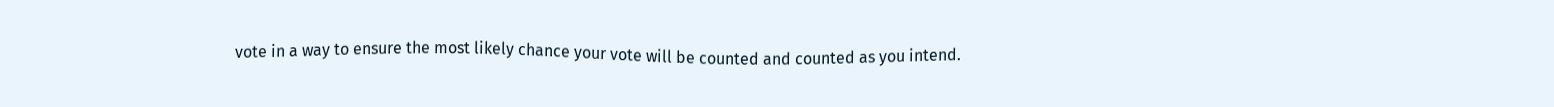vote in a way to ensure the most likely chance your vote will be counted and counted as you intend.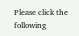Please click the following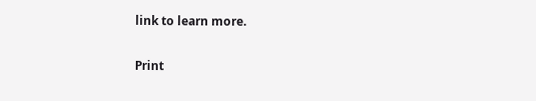link to learn more.

Print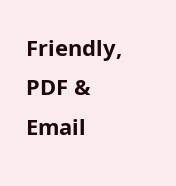Friendly, PDF & Email